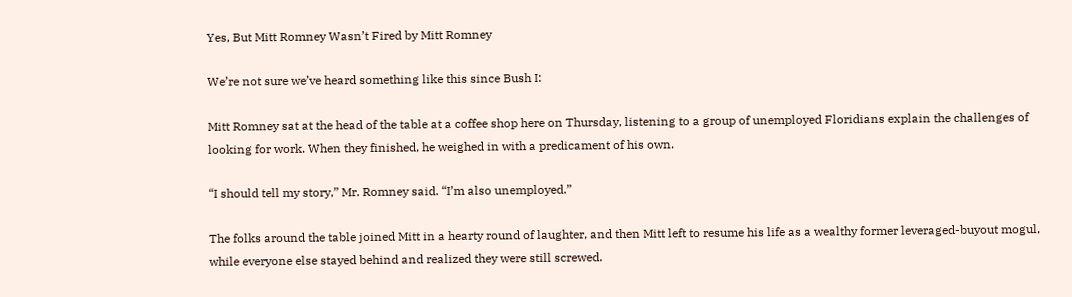Yes, But Mitt Romney Wasn’t Fired by Mitt Romney

We’re not sure we’ve heard something like this since Bush I:

Mitt Romney sat at the head of the table at a coffee shop here on Thursday, listening to a group of unemployed Floridians explain the challenges of looking for work. When they finished, he weighed in with a predicament of his own.

“I should tell my story,” Mr. Romney said. “I’m also unemployed.”

The folks around the table joined Mitt in a hearty round of laughter, and then Mitt left to resume his life as a wealthy former leveraged-buyout mogul, while everyone else stayed behind and realized they were still screwed.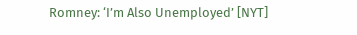Romney: ‘I’m Also Unemployed’ [NYT]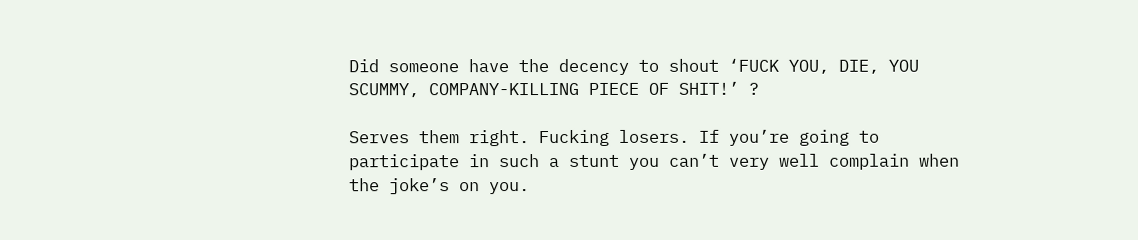Did someone have the decency to shout ‘FUCK YOU, DIE, YOU SCUMMY, COMPANY-KILLING PIECE OF SHIT!’ ?

Serves them right. Fucking losers. If you’re going to participate in such a stunt you can’t very well complain when the joke’s on you.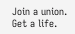Join a union. Get a life.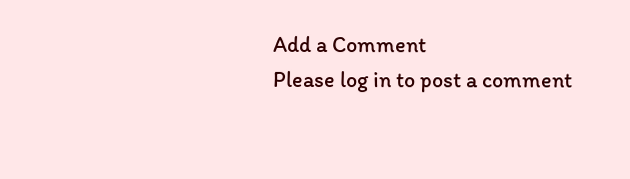Add a Comment
Please log in to post a comment